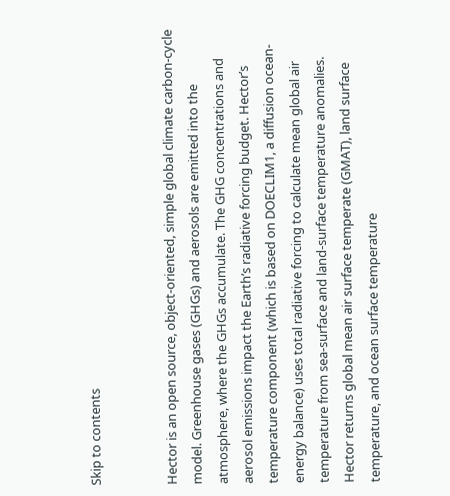Skip to contents


Hector is an open source, object-oriented, simple global climate carbon-cycle model. Greenhouse gases (GHGs) and aerosols are emitted into the atmosphere, where the GHGs accumulate. The GHG concentrations and aerosol emissions impact the Earth’s radiative forcing budget. Hector’s temperature component (which is based on DOECLIM1, a diffusion ocean-energy balance) uses total radiative forcing to calculate mean global air temperature from sea-surface and land-surface temperature anomalies. Hector returns global mean air surface temperate (GMAT), land surface temperature, and ocean surface temperature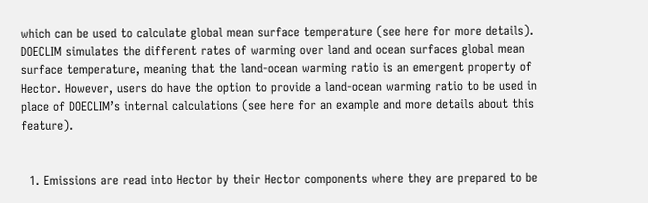which can be used to calculate global mean surface temperature (see here for more details). DOECLIM simulates the different rates of warming over land and ocean surfaces global mean surface temperature, meaning that the land-ocean warming ratio is an emergent property of Hector. However, users do have the option to provide a land-ocean warming ratio to be used in place of DOECLIM’s internal calculations (see here for an example and more details about this feature).


  1. Emissions are read into Hector by their Hector components where they are prepared to be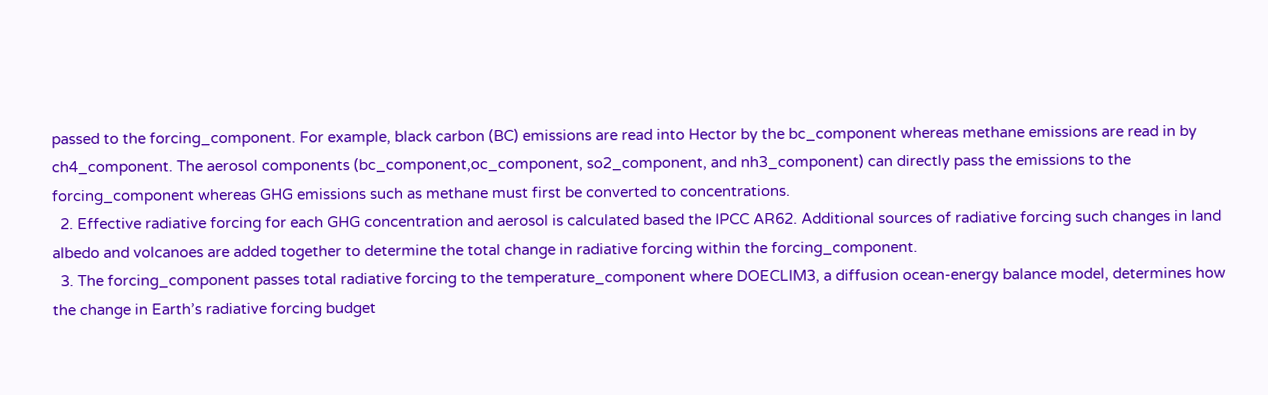passed to the forcing_component. For example, black carbon (BC) emissions are read into Hector by the bc_component whereas methane emissions are read in by ch4_component. The aerosol components (bc_component,oc_component, so2_component, and nh3_component) can directly pass the emissions to the forcing_component whereas GHG emissions such as methane must first be converted to concentrations.
  2. Effective radiative forcing for each GHG concentration and aerosol is calculated based the IPCC AR62. Additional sources of radiative forcing such changes in land albedo and volcanoes are added together to determine the total change in radiative forcing within the forcing_component.
  3. The forcing_component passes total radiative forcing to the temperature_component where DOECLIM3, a diffusion ocean-energy balance model, determines how the change in Earth’s radiative forcing budget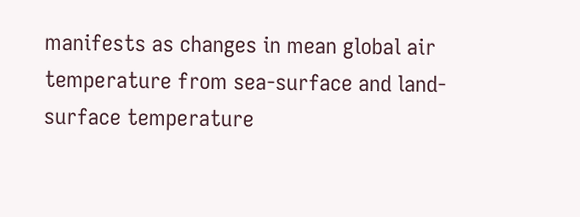manifests as changes in mean global air temperature from sea-surface and land-surface temperature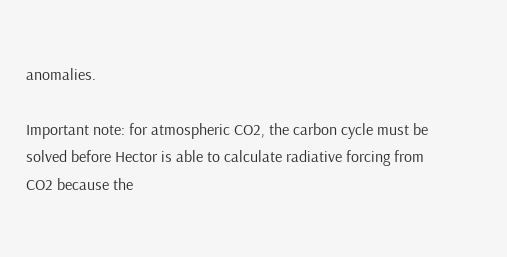anomalies.

Important note: for atmospheric CO2, the carbon cycle must be solved before Hector is able to calculate radiative forcing from CO2 because the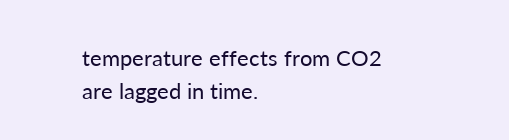temperature effects from CO2 are lagged in time.